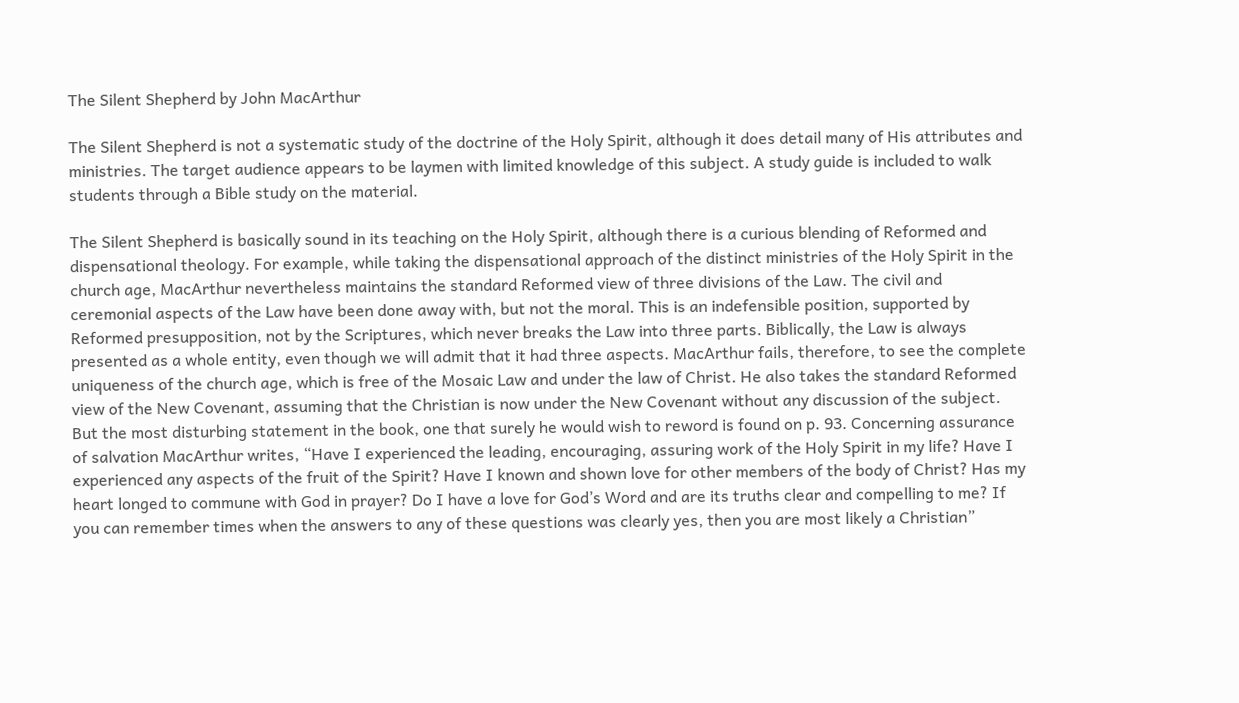The Silent Shepherd by John MacArthur

The Silent Shepherd is not a systematic study of the doctrine of the Holy Spirit, although it does detail many of His attributes and ministries. The target audience appears to be laymen with limited knowledge of this subject. A study guide is included to walk students through a Bible study on the material.

The Silent Shepherd is basically sound in its teaching on the Holy Spirit, although there is a curious blending of Reformed and dispensational theology. For example, while taking the dispensational approach of the distinct ministries of the Holy Spirit in the church age, MacArthur nevertheless maintains the standard Reformed view of three divisions of the Law. The civil and ceremonial aspects of the Law have been done away with, but not the moral. This is an indefensible position, supported by Reformed presupposition, not by the Scriptures, which never breaks the Law into three parts. Biblically, the Law is always presented as a whole entity, even though we will admit that it had three aspects. MacArthur fails, therefore, to see the complete uniqueness of the church age, which is free of the Mosaic Law and under the law of Christ. He also takes the standard Reformed view of the New Covenant, assuming that the Christian is now under the New Covenant without any discussion of the subject. But the most disturbing statement in the book, one that surely he would wish to reword is found on p. 93. Concerning assurance of salvation MacArthur writes, “Have I experienced the leading, encouraging, assuring work of the Holy Spirit in my life? Have I experienced any aspects of the fruit of the Spirit? Have I known and shown love for other members of the body of Christ? Has my heart longed to commune with God in prayer? Do I have a love for God’s Word and are its truths clear and compelling to me? If you can remember times when the answers to any of these questions was clearly yes, then you are most likely a Christian”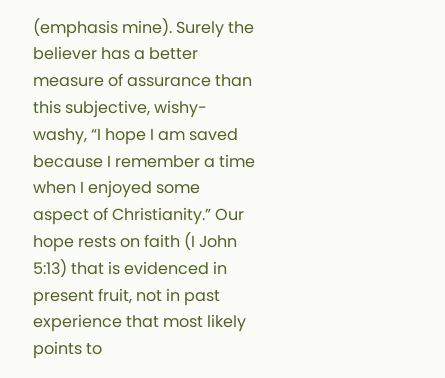(emphasis mine). Surely the believer has a better measure of assurance than this subjective, wishy-washy, “I hope I am saved because I remember a time when I enjoyed some aspect of Christianity.” Our hope rests on faith (I John 5:13) that is evidenced in present fruit, not in past experience that most likely points to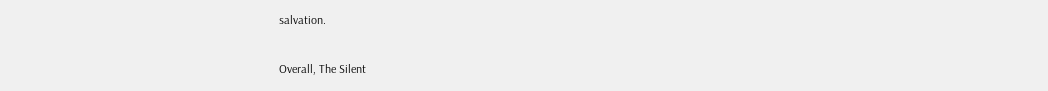salvation.

Overall, The Silent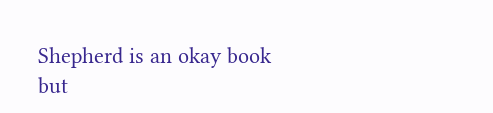Shepherd is an okay book but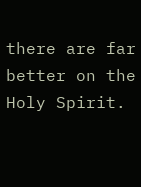there are far better on the Holy Spirit.